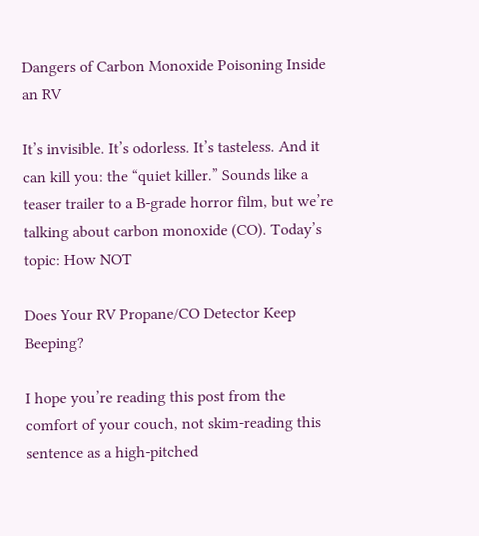Dangers of Carbon Monoxide Poisoning Inside an RV

It’s invisible. It’s odorless. It’s tasteless. And it can kill you: the “quiet killer.” Sounds like a teaser trailer to a B-grade horror film, but we’re talking about carbon monoxide (CO). Today’s topic: How NOT

Does Your RV Propane/CO Detector Keep Beeping?

I hope you’re reading this post from the comfort of your couch, not skim-reading this sentence as a high-pitched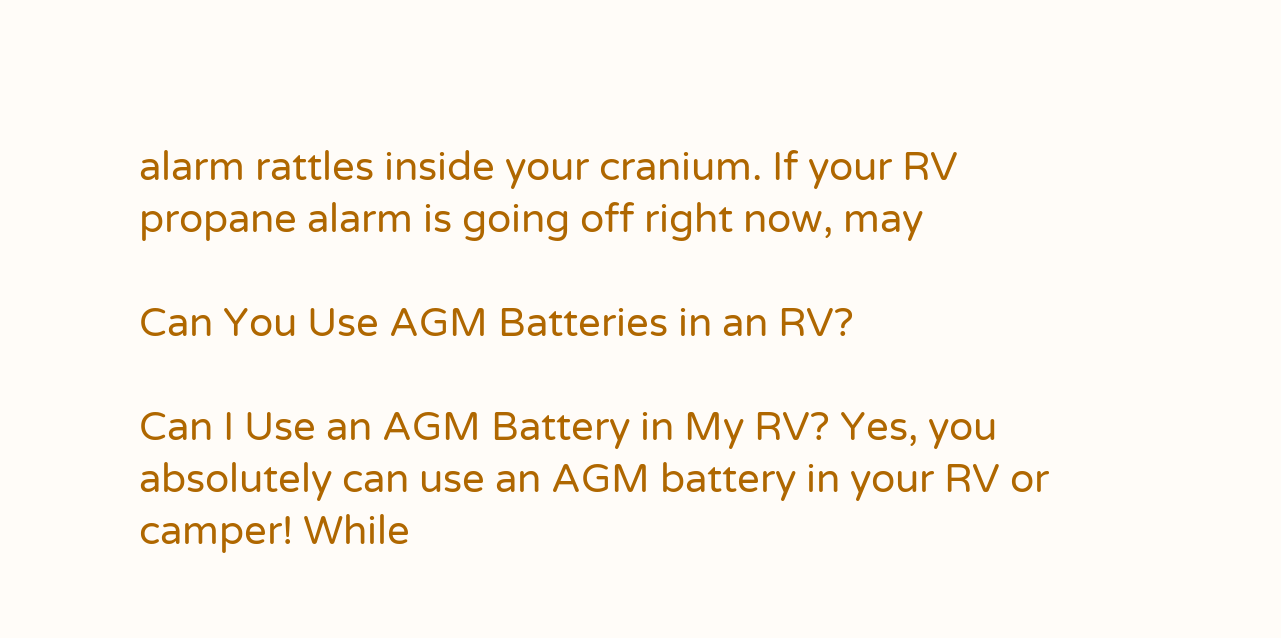alarm rattles inside your cranium. If your RV propane alarm is going off right now, may

Can You Use AGM Batteries in an RV?

Can I Use an AGM Battery in My RV? Yes, you absolutely can use an AGM battery in your RV or camper! While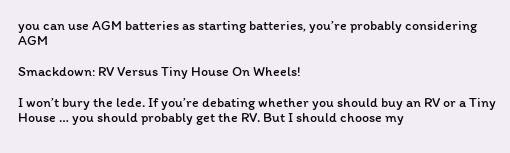you can use AGM batteries as starting batteries, you’re probably considering AGM

Smackdown: RV Versus Tiny House On Wheels!

I won’t bury the lede. If you’re debating whether you should buy an RV or a Tiny House … you should probably get the RV. But I should choose my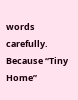words carefully. Because “Tiny Home”